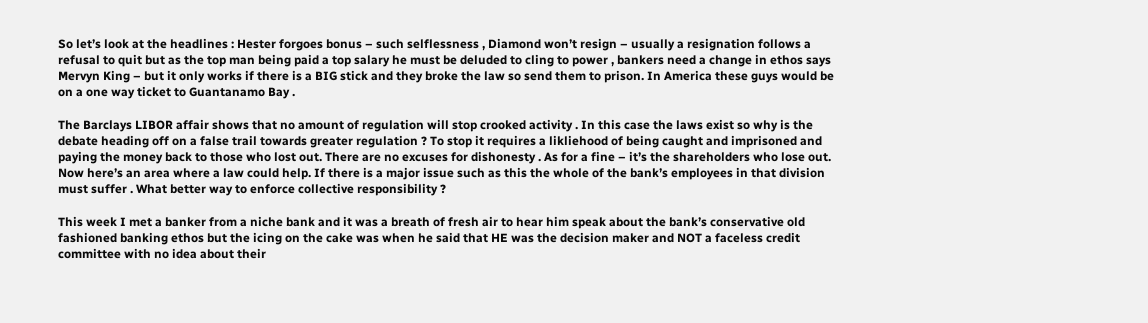So let’s look at the headlines : Hester forgoes bonus – such selflessness , Diamond won’t resign – usually a resignation follows a refusal to quit but as the top man being paid a top salary he must be deluded to cling to power , bankers need a change in ethos says Mervyn King – but it only works if there is a BIG stick and they broke the law so send them to prison. In America these guys would be on a one way ticket to Guantanamo Bay .

The Barclays LIBOR affair shows that no amount of regulation will stop crooked activity . In this case the laws exist so why is the debate heading off on a false trail towards greater regulation ? To stop it requires a likliehood of being caught and imprisoned and paying the money back to those who lost out. There are no excuses for dishonesty . As for a fine – it’s the shareholders who lose out. Now here’s an area where a law could help. If there is a major issue such as this the whole of the bank’s employees in that division must suffer . What better way to enforce collective responsibility ?

This week I met a banker from a niche bank and it was a breath of fresh air to hear him speak about the bank’s conservative old fashioned banking ethos but the icing on the cake was when he said that HE was the decision maker and NOT a faceless credit committee with no idea about their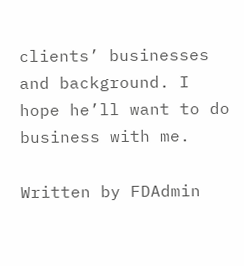clients’ businesses and background. I hope he’ll want to do business with me.

Written by FDAdmin